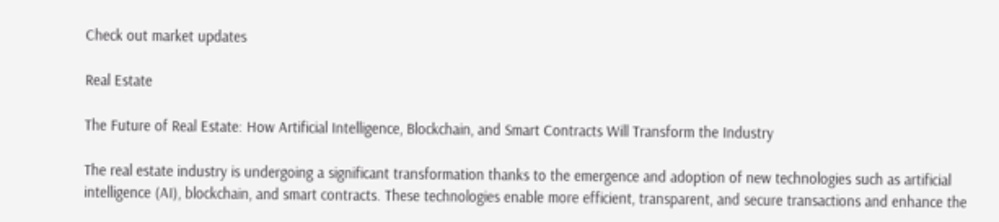Check out market updates

Real Estate

The Future of Real Estate: How Artificial Intelligence, Blockchain, and Smart Contracts Will Transform the Industry

The real estate industry is undergoing a significant transformation thanks to the emergence and adoption of new technologies such as artificial intelligence (AI), blockchain, and smart contracts. These technologies enable more efficient, transparent, and secure transactions and enhance the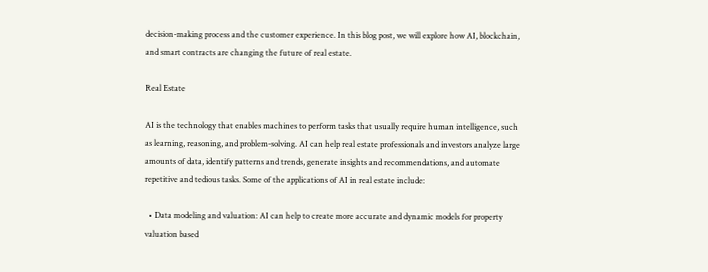decision-making process and the customer experience. In this blog post, we will explore how AI, blockchain, and smart contracts are changing the future of real estate.

Real Estate

AI is the technology that enables machines to perform tasks that usually require human intelligence, such as learning, reasoning, and problem-solving. AI can help real estate professionals and investors analyze large amounts of data, identify patterns and trends, generate insights and recommendations, and automate repetitive and tedious tasks. Some of the applications of AI in real estate include:

  • Data modeling and valuation: AI can help to create more accurate and dynamic models for property valuation based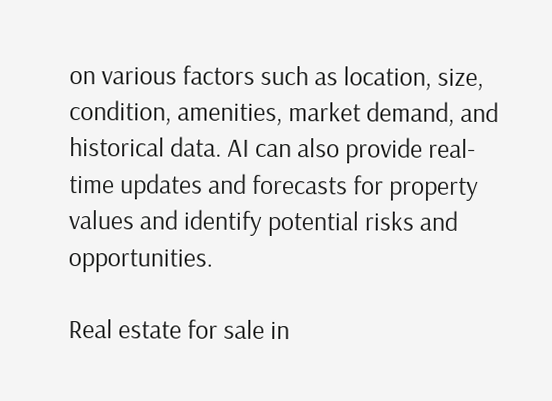on various factors such as location, size, condition, amenities, market demand, and historical data. AI can also provide real-time updates and forecasts for property values and identify potential risks and opportunities.

Real estate for sale in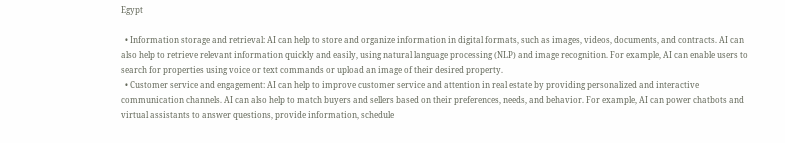Egypt

  • Information storage and retrieval: AI can help to store and organize information in digital formats, such as images, videos, documents, and contracts. AI can also help to retrieve relevant information quickly and easily, using natural language processing (NLP) and image recognition. For example, AI can enable users to search for properties using voice or text commands or upload an image of their desired property.
  • Customer service and engagement: AI can help to improve customer service and attention in real estate by providing personalized and interactive communication channels. AI can also help to match buyers and sellers based on their preferences, needs, and behavior. For example, AI can power chatbots and virtual assistants to answer questions, provide information, schedule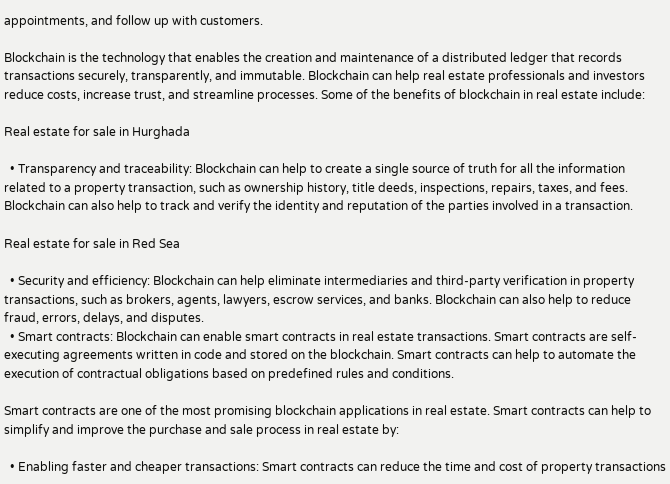appointments, and follow up with customers.

Blockchain is the technology that enables the creation and maintenance of a distributed ledger that records transactions securely, transparently, and immutable. Blockchain can help real estate professionals and investors reduce costs, increase trust, and streamline processes. Some of the benefits of blockchain in real estate include:

Real estate for sale in Hurghada

  • Transparency and traceability: Blockchain can help to create a single source of truth for all the information related to a property transaction, such as ownership history, title deeds, inspections, repairs, taxes, and fees. Blockchain can also help to track and verify the identity and reputation of the parties involved in a transaction.

Real estate for sale in Red Sea

  • Security and efficiency: Blockchain can help eliminate intermediaries and third-party verification in property transactions, such as brokers, agents, lawyers, escrow services, and banks. Blockchain can also help to reduce fraud, errors, delays, and disputes.
  • Smart contracts: Blockchain can enable smart contracts in real estate transactions. Smart contracts are self-executing agreements written in code and stored on the blockchain. Smart contracts can help to automate the execution of contractual obligations based on predefined rules and conditions.

Smart contracts are one of the most promising blockchain applications in real estate. Smart contracts can help to simplify and improve the purchase and sale process in real estate by:

  • Enabling faster and cheaper transactions: Smart contracts can reduce the time and cost of property transactions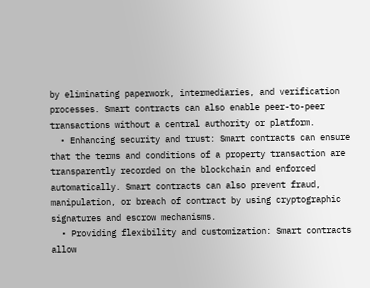by eliminating paperwork, intermediaries, and verification processes. Smart contracts can also enable peer-to-peer transactions without a central authority or platform.
  • Enhancing security and trust: Smart contracts can ensure that the terms and conditions of a property transaction are transparently recorded on the blockchain and enforced automatically. Smart contracts can also prevent fraud, manipulation, or breach of contract by using cryptographic signatures and escrow mechanisms.
  • Providing flexibility and customization: Smart contracts allow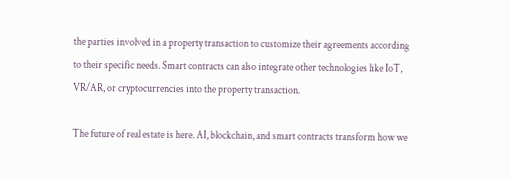the parties involved in a property transaction to customize their agreements according to their specific needs. Smart contracts can also integrate other technologies like IoT, VR/AR, or cryptocurrencies into the property transaction.

The future of real estate is here. AI, blockchain, and smart contracts transform how we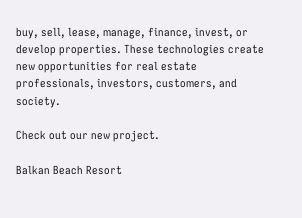buy, sell, lease, manage, finance, invest, or develop properties. These technologies create new opportunities for real estate professionals, investors, customers, and society.

Check out our new project.

Balkan Beach Resort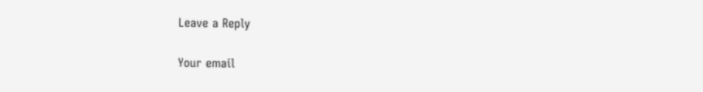Leave a Reply

Your email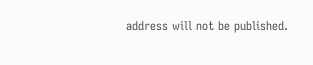address will not be published.